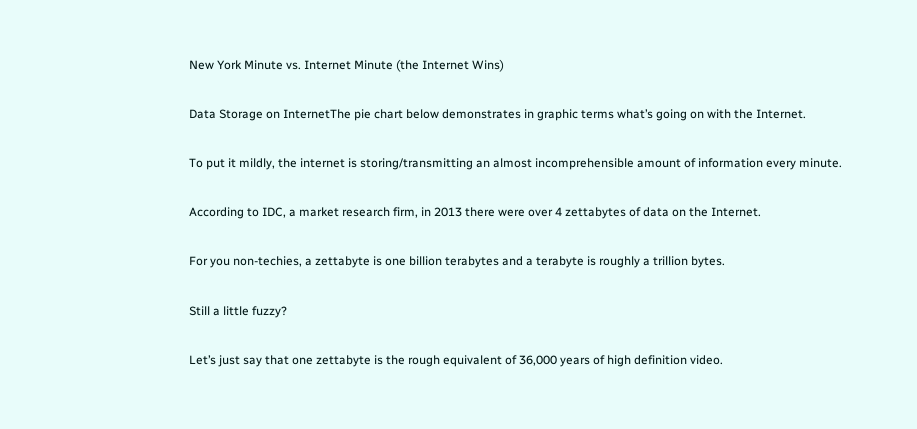New York Minute vs. Internet Minute (the Internet Wins)

Data Storage on InternetThe pie chart below demonstrates in graphic terms what’s going on with the Internet.

To put it mildly, the internet is storing/transmitting an almost incomprehensible amount of information every minute.

According to IDC, a market research firm, in 2013 there were over 4 zettabytes of data on the Internet.

For you non-techies, a zettabyte is one billion terabytes and a terabyte is roughly a trillion bytes.

Still a little fuzzy?

Let’s just say that one zettabyte is the rough equivalent of 36,000 years of high definition video.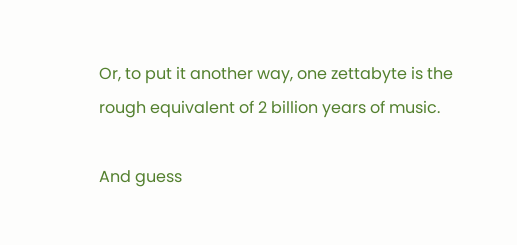Or, to put it another way, one zettabyte is the rough equivalent of 2 billion years of music.

And guess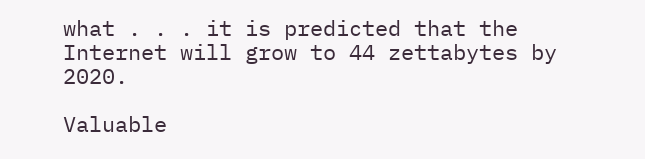what . . . it is predicted that the Internet will grow to 44 zettabytes by 2020.

Valuable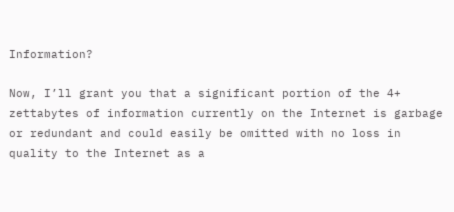Information?

Now, I’ll grant you that a significant portion of the 4+ zettabytes of information currently on the Internet is garbage or redundant and could easily be omitted with no loss in quality to the Internet as a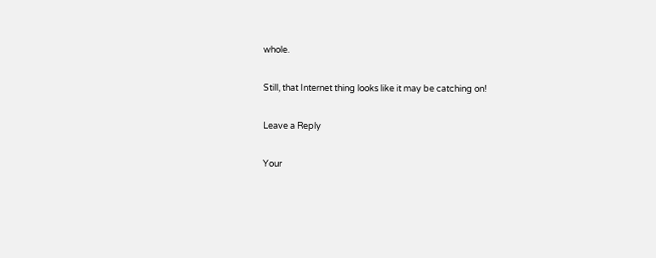whole.

Still, that Internet thing looks like it may be catching on!

Leave a Reply

Your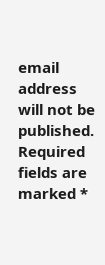email address will not be published. Required fields are marked *